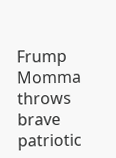Frump Momma throws brave patriotic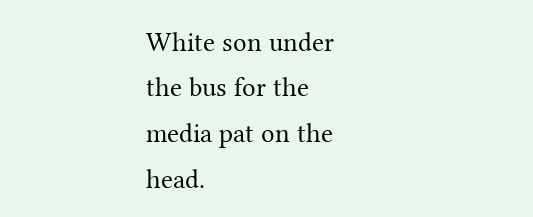White son under the bus for the media pat on the head.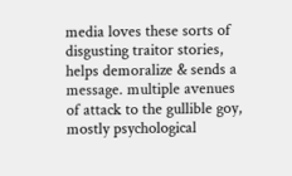media loves these sorts of disgusting traitor stories, helps demoralize & sends a message. multiple avenues of attack to the gullible goy, mostly psychological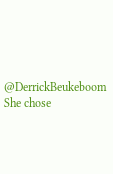@DerrickBeukeboom She chose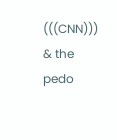(((CNN))) & the pedo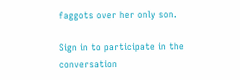faggots over her only son.

Sign in to participate in the conversation